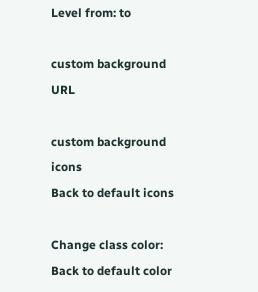Level from: to

custom background URL

custom background icons
Back to default icons

Change class color:
Back to default color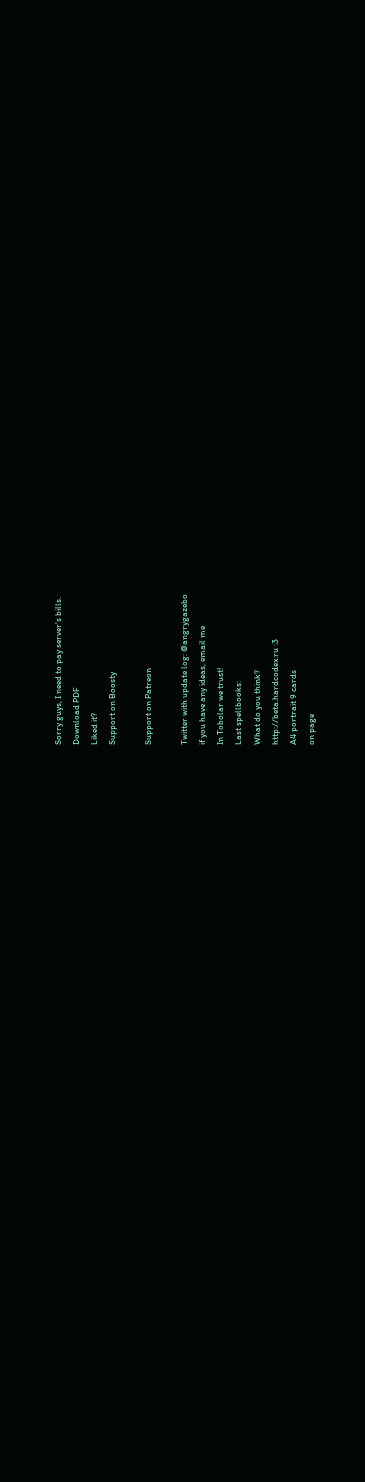Sorry guys, I need to pay server's bills.
Download PDF
Liked it?
Support on Boosty

Support on Patreon

Twitter with update log: @angrygazebo
if you have any ideas, email me
In Tobolar we trust!
Last spellbooks:
What do you think?
http://beta.hardcodex.ru :3
A4 portrait 9 cards
on page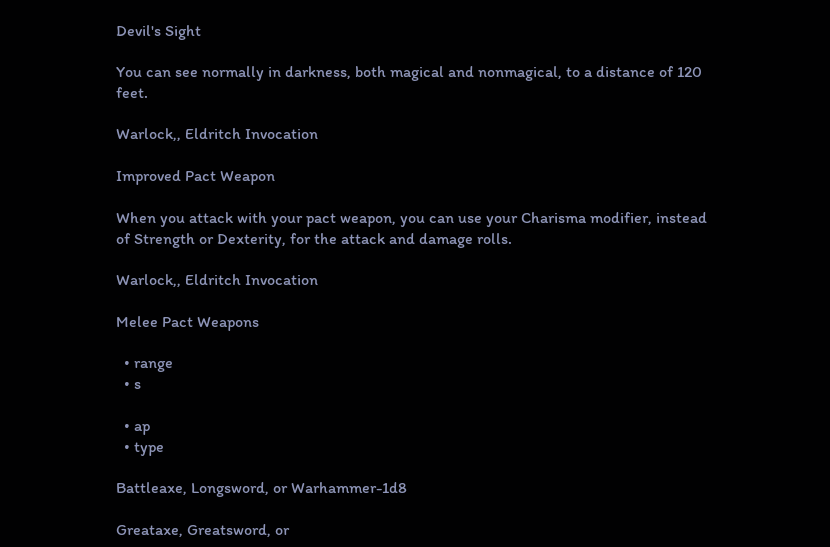Devil's Sight

You can see normally in darkness, both magical and nonmagical, to a distance of 120 feet.

Warlock,, Eldritch Invocation

Improved Pact Weapon

When you attack with your pact weapon, you can use your Charisma modifier, instead of Strength or Dexterity, for the attack and damage rolls.

Warlock,, Eldritch Invocation

Melee Pact Weapons

  • range
  • s

  • ap
  • type

Battleaxe, Longsword, or Warhammer-1d8

Greataxe, Greatsword, or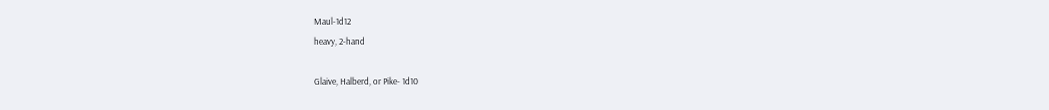Maul-1d12
heavy, 2-hand

Glaive, Halberd, or Pike- 1d10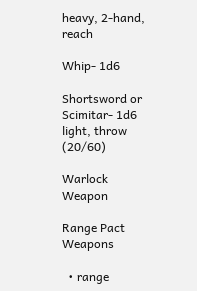heavy, 2-hand, reach

Whip- 1d6

Shortsword or Scimitar- 1d6
light, throw (20/60)

Warlock Weapon

Range Pact Weapons

  • range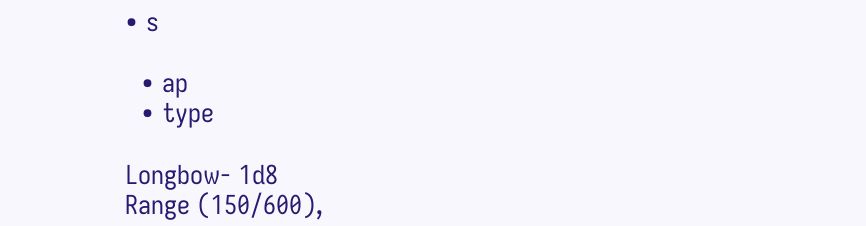• s

  • ap
  • type

Longbow- 1d8
Range (150/600),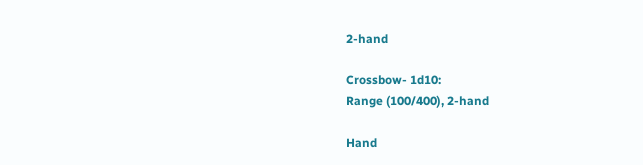2-hand

Crossbow- 1d10:
Range (100/400), 2-hand

Hand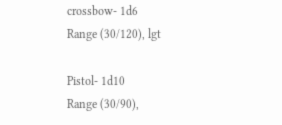crossbow- 1d6
Range (30/120), lgt

Pistol- 1d10
Range (30/90),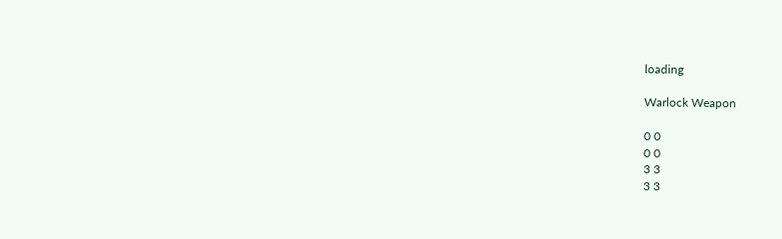loading

Warlock Weapon

0 0
0 0
3 3
3 3